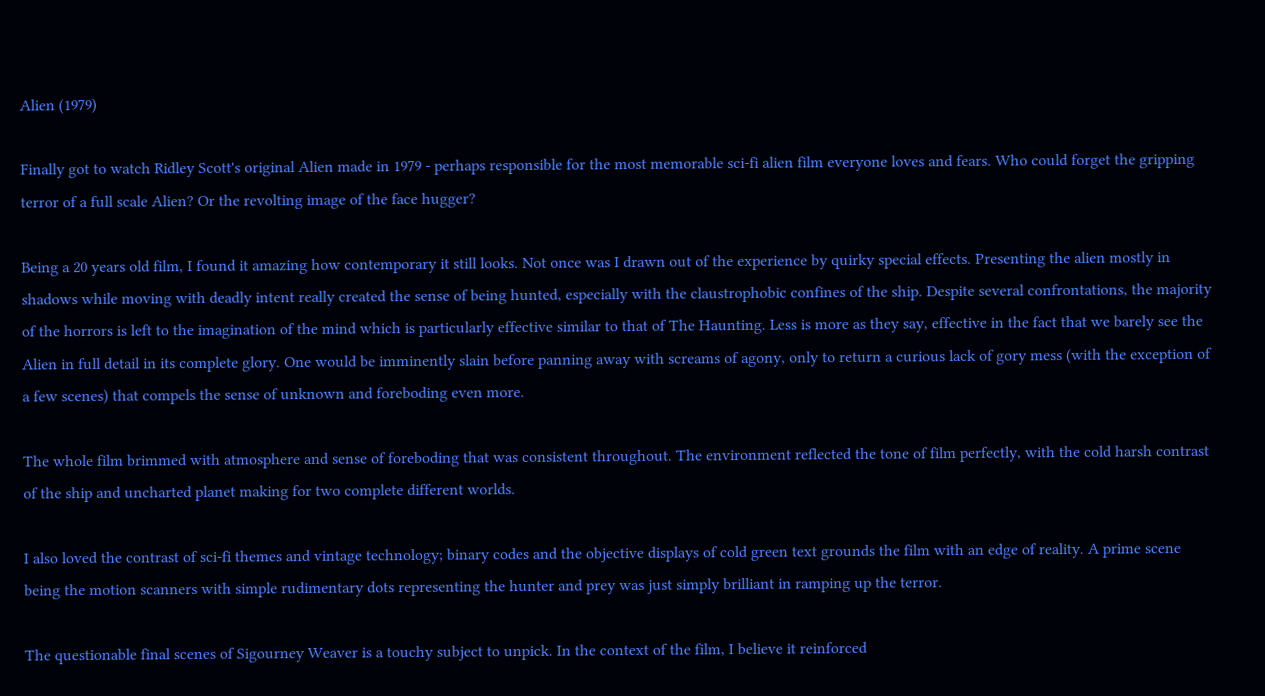Alien (1979)

Finally got to watch Ridley Scott's original Alien made in 1979 - perhaps responsible for the most memorable sci-fi alien film everyone loves and fears. Who could forget the gripping terror of a full scale Alien? Or the revolting image of the face hugger?

Being a 20 years old film, I found it amazing how contemporary it still looks. Not once was I drawn out of the experience by quirky special effects. Presenting the alien mostly in shadows while moving with deadly intent really created the sense of being hunted, especially with the claustrophobic confines of the ship. Despite several confrontations, the majority of the horrors is left to the imagination of the mind which is particularly effective similar to that of The Haunting. Less is more as they say, effective in the fact that we barely see the Alien in full detail in its complete glory. One would be imminently slain before panning away with screams of agony, only to return a curious lack of gory mess (with the exception of a few scenes) that compels the sense of unknown and foreboding even more.

The whole film brimmed with atmosphere and sense of foreboding that was consistent throughout. The environment reflected the tone of film perfectly, with the cold harsh contrast of the ship and uncharted planet making for two complete different worlds.

I also loved the contrast of sci-fi themes and vintage technology; binary codes and the objective displays of cold green text grounds the film with an edge of reality. A prime scene being the motion scanners with simple rudimentary dots representing the hunter and prey was just simply brilliant in ramping up the terror.

The questionable final scenes of Sigourney Weaver is a touchy subject to unpick. In the context of the film, I believe it reinforced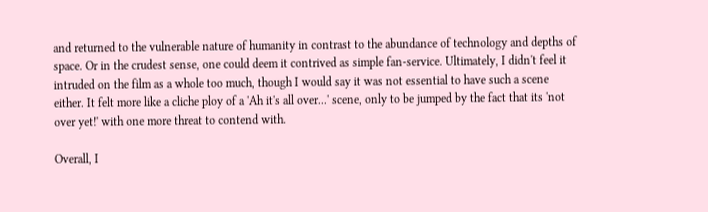and returned to the vulnerable nature of humanity in contrast to the abundance of technology and depths of space. Or in the crudest sense, one could deem it contrived as simple fan-service. Ultimately, I didn't feel it intruded on the film as a whole too much, though I would say it was not essential to have such a scene either. It felt more like a cliche ploy of a 'Ah it's all over...' scene, only to be jumped by the fact that its 'not over yet!' with one more threat to contend with.

Overall, I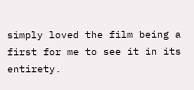simply loved the film being a first for me to see it in its entirety.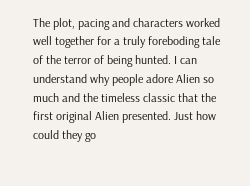The plot, pacing and characters worked well together for a truly foreboding tale of the terror of being hunted. I can understand why people adore Alien so much and the timeless classic that the first original Alien presented. Just how could they go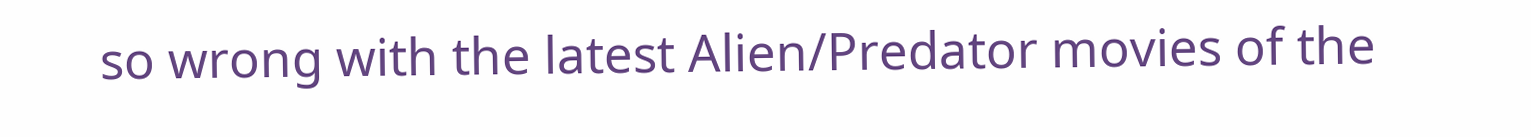so wrong with the latest Alien/Predator movies of the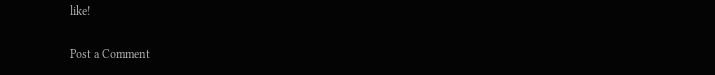like!


Post a Comment